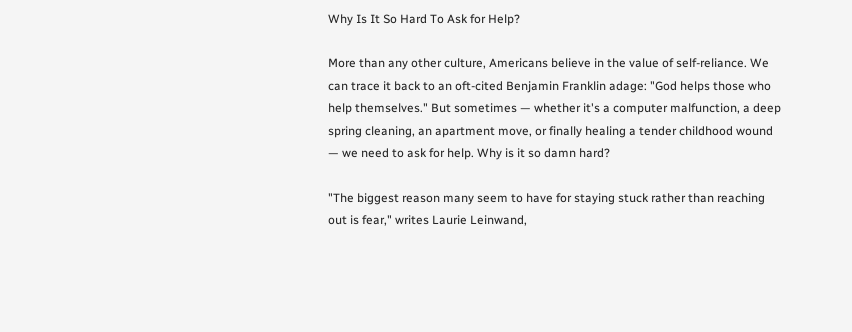Why Is It So Hard To Ask for Help?

More than any other culture, Americans believe in the value of self-reliance. We can trace it back to an oft-cited Benjamin Franklin adage: "God helps those who help themselves." But sometimes — whether it's a computer malfunction, a deep spring cleaning, an apartment move, or finally healing a tender childhood wound — we need to ask for help. Why is it so damn hard?

"The biggest reason many seem to have for staying stuck rather than reaching out is fear," writes Laurie Leinwand,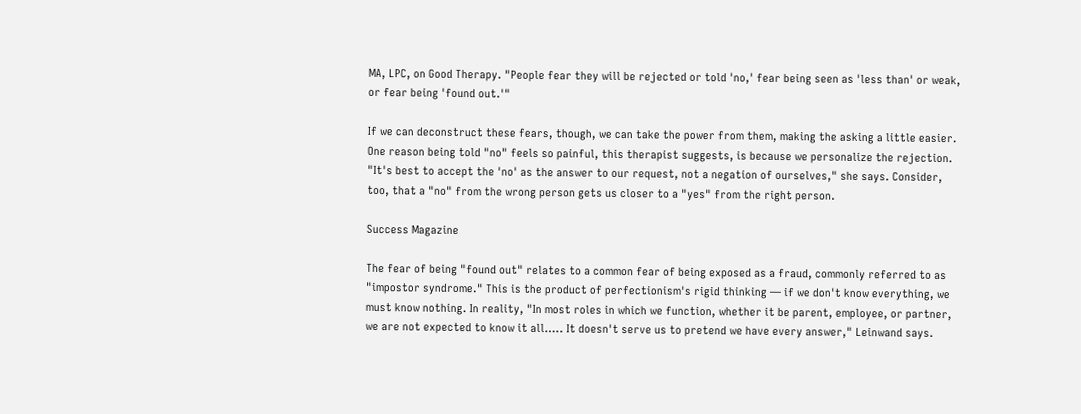MA, LPC, on Good Therapy. "People fear they will be rejected or told 'no,' fear being seen as 'less than' or weak, or fear being 'found out.'"

If we can deconstruct these fears, though, we can take the power from them, making the asking a little easier. One reason being told "no" feels so painful, this therapist suggests, is because we personalize the rejection. "It's best to accept the 'no' as the answer to our request, not a negation of ourselves," she says. Consider, too, that a "no" from the wrong person gets us closer to a "yes" from the right person.

Success Magazine

The fear of being "found out" relates to a common fear of being exposed as a fraud, commonly referred to as "impostor syndrome." This is the product of perfectionism's rigid thinking — if we don't know everything, we must know nothing. In reality, "In most roles in which we function, whether it be parent, employee, or partner, we are not expected to know it all….. It doesn't serve us to pretend we have every answer," Leinwand says.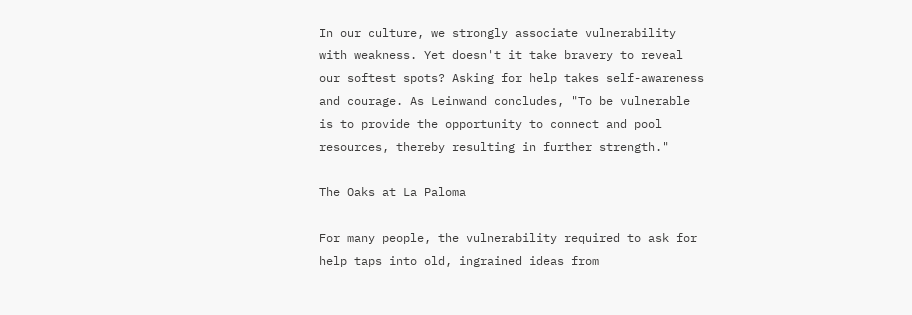In our culture, we strongly associate vulnerability with weakness. Yet doesn't it take bravery to reveal our softest spots? Asking for help takes self-awareness and courage. As Leinwand concludes, "To be vulnerable is to provide the opportunity to connect and pool resources, thereby resulting in further strength."

The Oaks at La Paloma

For many people, the vulnerability required to ask for help taps into old, ingrained ideas from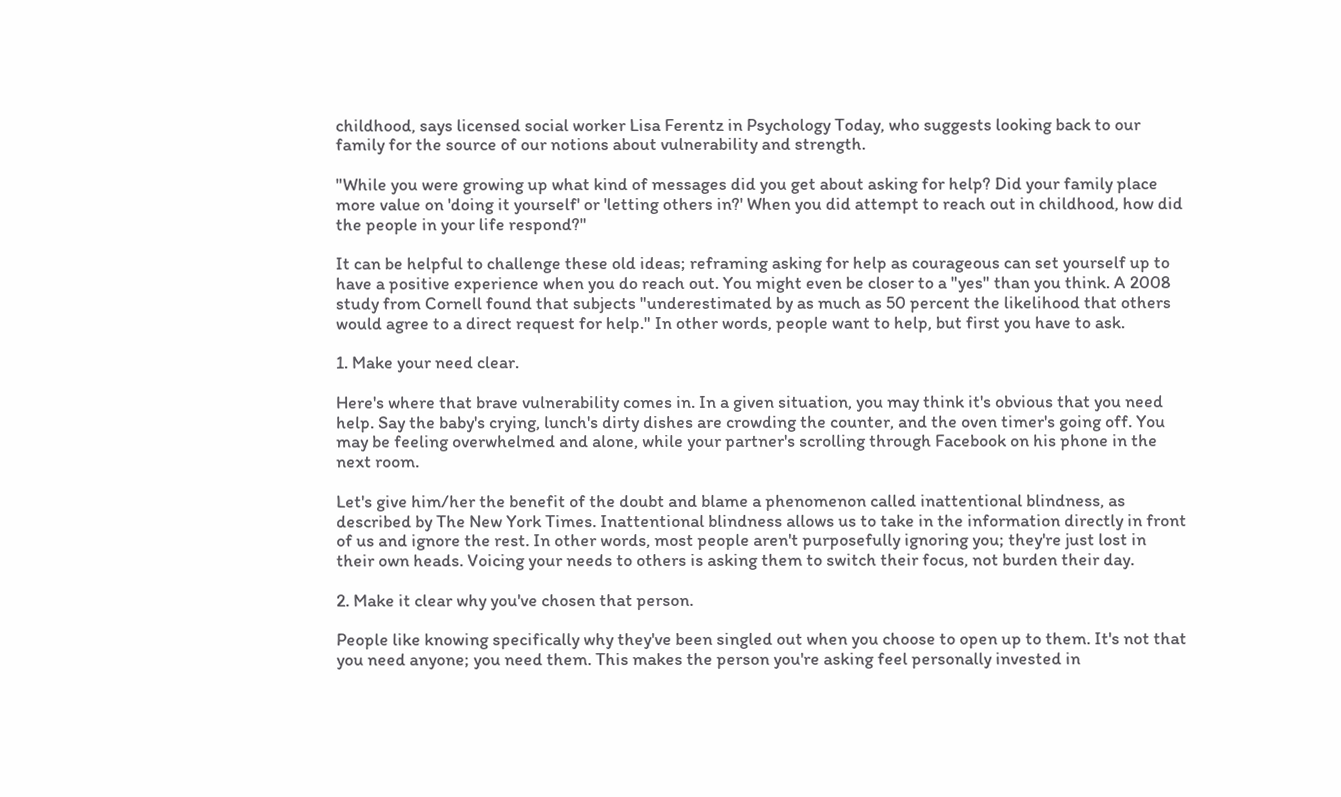childhood, says licensed social worker Lisa Ferentz in Psychology Today, who suggests looking back to our family for the source of our notions about vulnerability and strength.

"While you were growing up what kind of messages did you get about asking for help? Did your family place more value on 'doing it yourself' or 'letting others in?' When you did attempt to reach out in childhood, how did the people in your life respond?"

It can be helpful to challenge these old ideas; reframing asking for help as courageous can set yourself up to have a positive experience when you do reach out. You might even be closer to a "yes" than you think. A 2008 study from Cornell found that subjects "underestimated by as much as 50 percent the likelihood that others would agree to a direct request for help." In other words, people want to help, but first you have to ask.

1. Make your need clear.

Here's where that brave vulnerability comes in. In a given situation, you may think it's obvious that you need help. Say the baby's crying, lunch's dirty dishes are crowding the counter, and the oven timer's going off. You may be feeling overwhelmed and alone, while your partner's scrolling through Facebook on his phone in the next room.

Let's give him/her the benefit of the doubt and blame a phenomenon called inattentional blindness, as described by The New York Times. Inattentional blindness allows us to take in the information directly in front of us and ignore the rest. In other words, most people aren't purposefully ignoring you; they're just lost in their own heads. Voicing your needs to others is asking them to switch their focus, not burden their day.

2. Make it clear why you've chosen that person.

People like knowing specifically why they've been singled out when you choose to open up to them. It's not that you need anyone; you need them. This makes the person you're asking feel personally invested in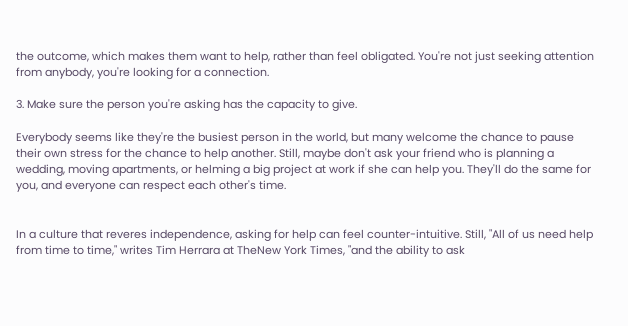the outcome, which makes them want to help, rather than feel obligated. You're not just seeking attention from anybody, you're looking for a connection.

3. Make sure the person you're asking has the capacity to give.

Everybody seems like they're the busiest person in the world, but many welcome the chance to pause their own stress for the chance to help another. Still, maybe don't ask your friend who is planning a wedding, moving apartments, or helming a big project at work if she can help you. They'll do the same for you, and everyone can respect each other's time.


In a culture that reveres independence, asking for help can feel counter-intuitive. Still, "All of us need help from time to time," writes Tim Herrara at TheNew York Times, "and the ability to ask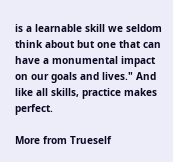is a learnable skill we seldom think about but one that can have a monumental impact on our goals and lives." And like all skills, practice makes perfect.

More from Trueself